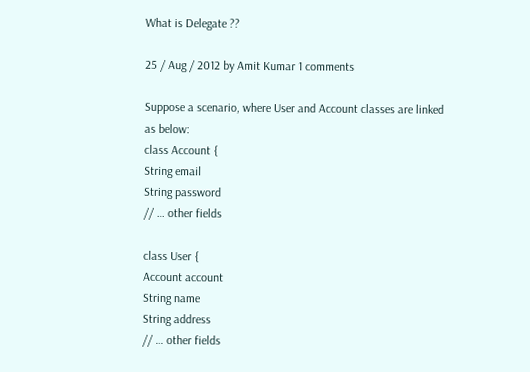What is Delegate ??

25 / Aug / 2012 by Amit Kumar 1 comments

Suppose a scenario, where User and Account classes are linked as below:
class Account {
String email
String password
// … other fields

class User {
Account account
String name
String address
// … other fields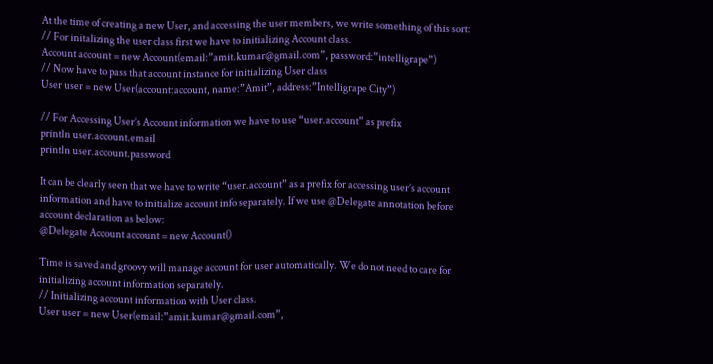At the time of creating a new User, and accessing the user members, we write something of this sort:
// For initalizing the user class first we have to initializing Account class.
Account account = new Account(email:”amit.kumar@gmail.com”, password:”intelligrape”)
// Now have to pass that account instance for initializing User class
User user = new User(account:account, name:”Amit”, address:”Intelligrape City”)

// For Accessing User’s Account information we have to use “user.account” as prefix
println user.account.email
println user.account.password

It can be clearly seen that we have to write “user.account” as a prefix for accessing user’s account information and have to initialize account info separately. If we use @Delegate annotation before account declaration as below:
@Delegate Account account = new Account()

Time is saved and groovy will manage account for user automatically. We do not need to care for initializing account information separately.
// Initializing account information with User class.
User user = new User(email:”amit.kumar@gmail.com”,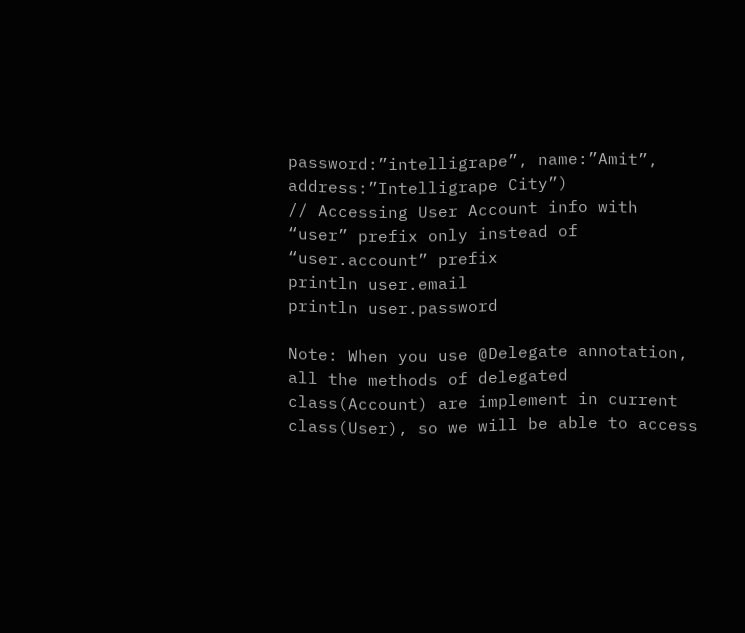password:”intelligrape”, name:”Amit”, address:”Intelligrape City”)
// Accessing User Account info with “user” prefix only instead of “user.account” prefix
println user.email
println user.password

Note: When you use @Delegate annotation, all the methods of delegated class(Account) are implement in current class(User), so we will be able to access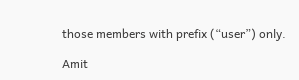those members with prefix (“user”) only.

Amit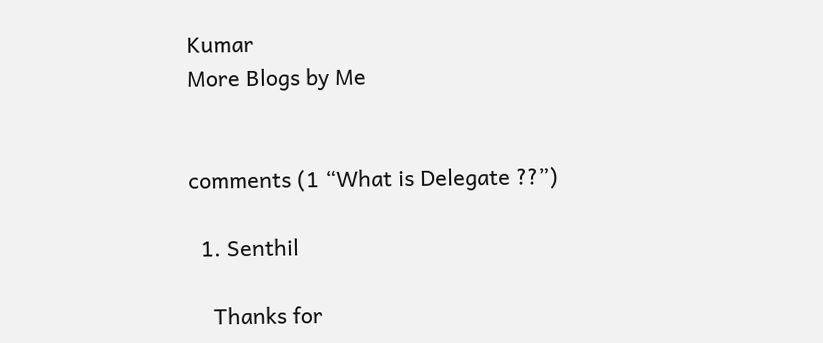Kumar
More Blogs by Me


comments (1 “What is Delegate ??”)

  1. Senthil

    Thanks for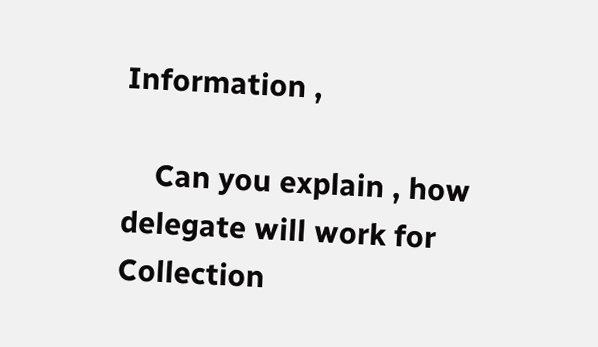Information ,

    Can you explain , how delegate will work for Collection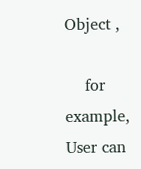Object ,

    for example, User can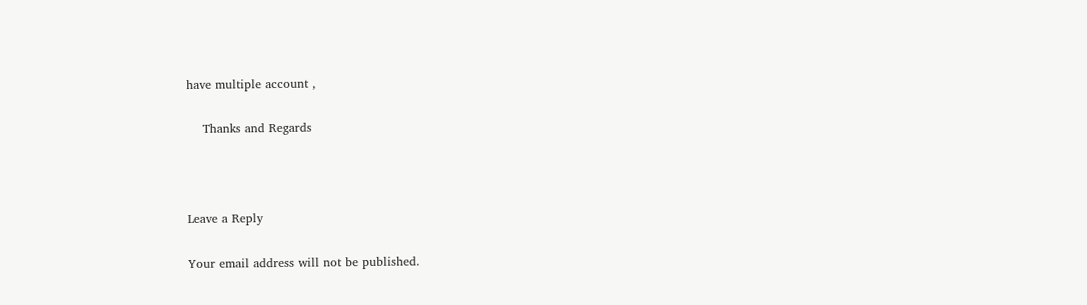have multiple account ,

    Thanks and Regards



Leave a Reply

Your email address will not be published.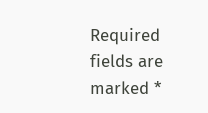Required fields are marked *